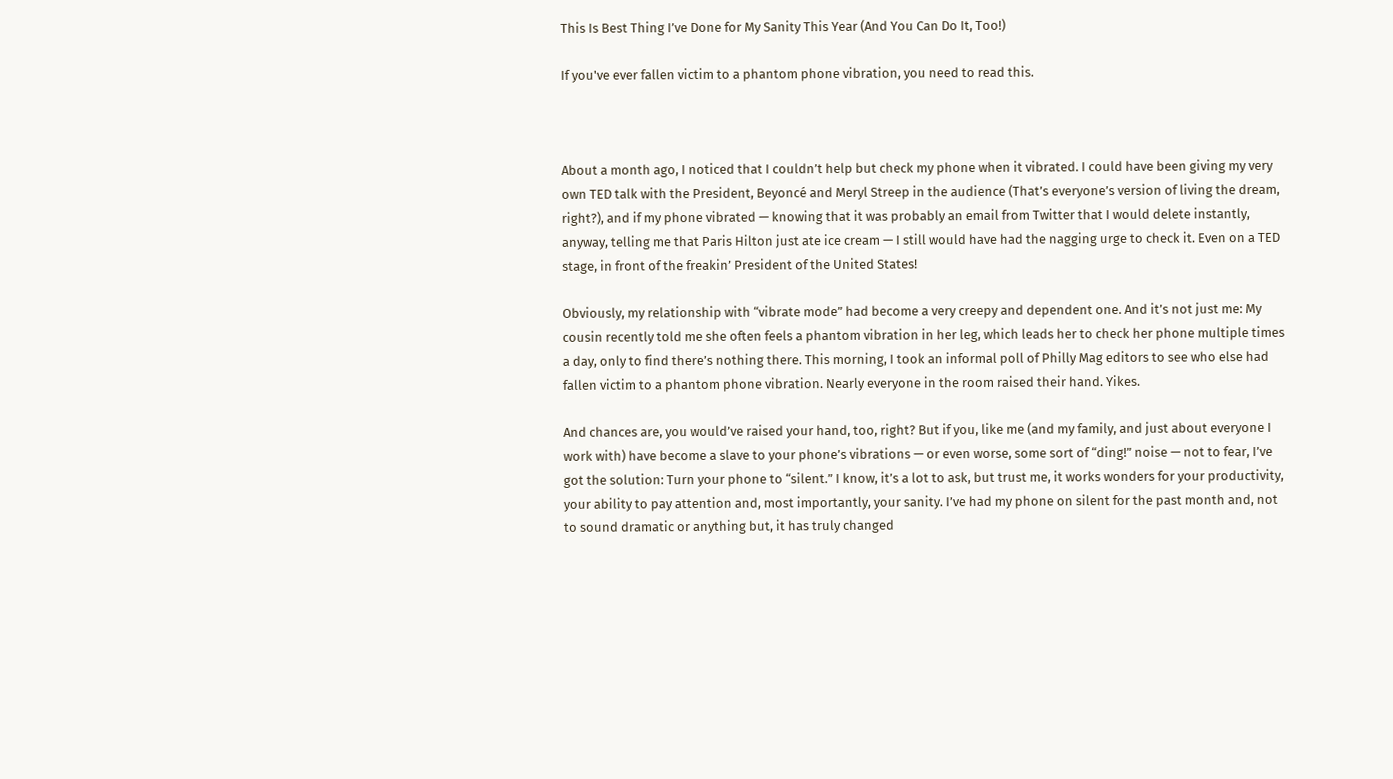This Is Best Thing I’ve Done for My Sanity This Year (And You Can Do It, Too!)

If you've ever fallen victim to a phantom phone vibration, you need to read this.



About a month ago, I noticed that I couldn’t help but check my phone when it vibrated. I could have been giving my very own TED talk with the President, Beyoncé and Meryl Streep in the audience (That’s everyone’s version of living the dream, right?), and if my phone vibrated — knowing that it was probably an email from Twitter that I would delete instantly, anyway, telling me that Paris Hilton just ate ice cream — I still would have had the nagging urge to check it. Even on a TED stage, in front of the freakin’ President of the United States!

Obviously, my relationship with “vibrate mode” had become a very creepy and dependent one. And it’s not just me: My cousin recently told me she often feels a phantom vibration in her leg, which leads her to check her phone multiple times a day, only to find there’s nothing there. This morning, I took an informal poll of Philly Mag editors to see who else had fallen victim to a phantom phone vibration. Nearly everyone in the room raised their hand. Yikes.

And chances are, you would’ve raised your hand, too, right? But if you, like me (and my family, and just about everyone I work with) have become a slave to your phone’s vibrations — or even worse, some sort of “ding!” noise — not to fear, I’ve got the solution: Turn your phone to “silent.” I know, it’s a lot to ask, but trust me, it works wonders for your productivity, your ability to pay attention and, most importantly, your sanity. I’ve had my phone on silent for the past month and, not to sound dramatic or anything but, it has truly changed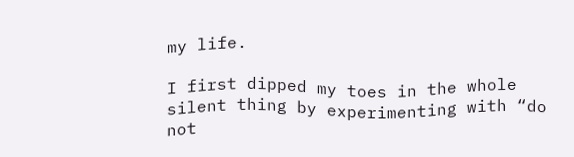my life.

I first dipped my toes in the whole silent thing by experimenting with “do not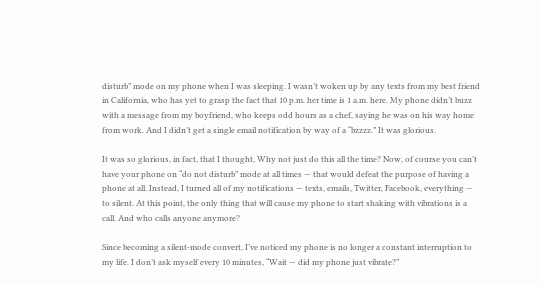disturb” mode on my phone when I was sleeping. I wasn’t woken up by any texts from my best friend in California, who has yet to grasp the fact that 10 p.m. her time is 1 a.m. here. My phone didn’t buzz with a message from my boyfriend, who keeps odd hours as a chef, saying he was on his way home from work. And I didn’t get a single email notification by way of a “bzzzz.” It was glorious.

It was so glorious, in fact, that I thought, Why not just do this all the time? Now, of course you can’t have your phone on “do not disturb” mode at all times — that would defeat the purpose of having a phone at all. Instead, I turned all of my notifications — texts, emails, Twitter, Facebook, everything — to silent. At this point, the only thing that will cause my phone to start shaking with vibrations is a call. And who calls anyone anymore?

Since becoming a silent-mode convert, I’ve noticed my phone is no longer a constant interruption to my life. I don’t ask myself every 10 minutes, “Wait — did my phone just vibrate?”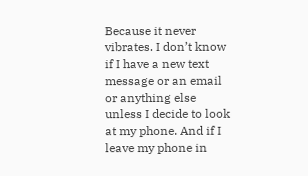Because it never vibrates. I don’t know if I have a new text message or an email or anything else unless I decide to look at my phone. And if I leave my phone in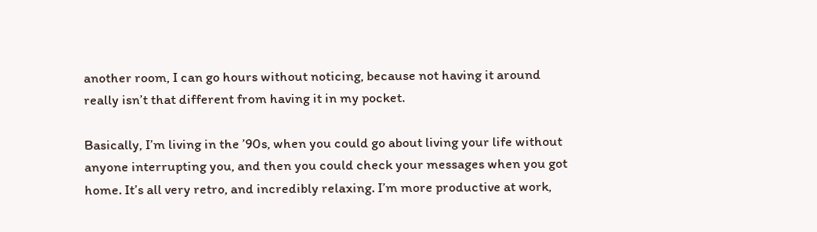another room, I can go hours without noticing, because not having it around really isn’t that different from having it in my pocket.

Basically, I’m living in the ’90s, when you could go about living your life without anyone interrupting you, and then you could check your messages when you got home. It’s all very retro, and incredibly relaxing. I’m more productive at work,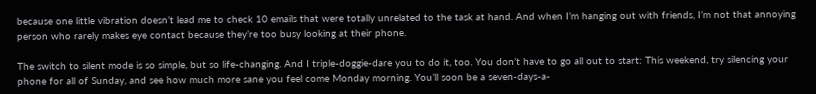because one little vibration doesn’t lead me to check 10 emails that were totally unrelated to the task at hand. And when I’m hanging out with friends, I’m not that annoying person who rarely makes eye contact because they’re too busy looking at their phone.

The switch to silent mode is so simple, but so life-changing. And I triple-doggie-dare you to do it, too. You don’t have to go all out to start: This weekend, try silencing your phone for all of Sunday, and see how much more sane you feel come Monday morning. You’ll soon be a seven-days-a-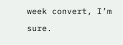week convert, I’m sure.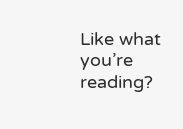Like what you’re reading?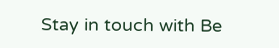Stay in touch with Be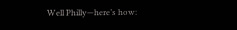Well Philly—here’s how: